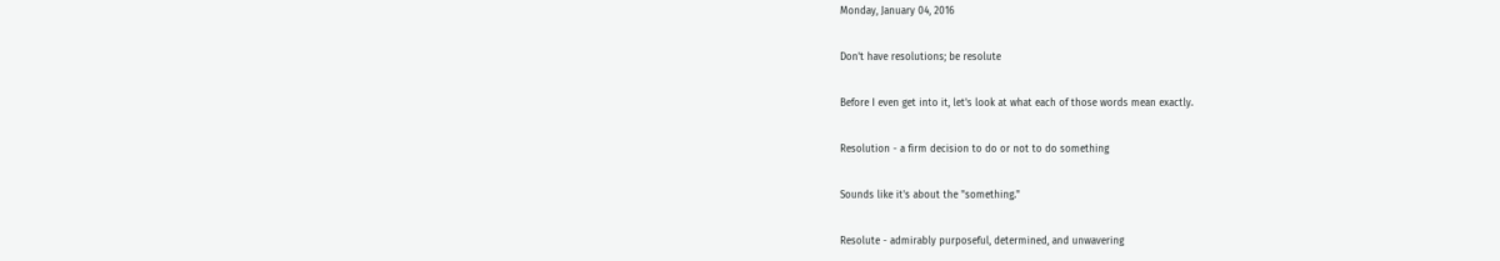Monday, January 04, 2016

Don't have resolutions; be resolute

Before I even get into it, let's look at what each of those words mean exactly.

Resolution - a firm decision to do or not to do something

Sounds like it's about the "something."

Resolute - admirably purposeful, determined, and unwavering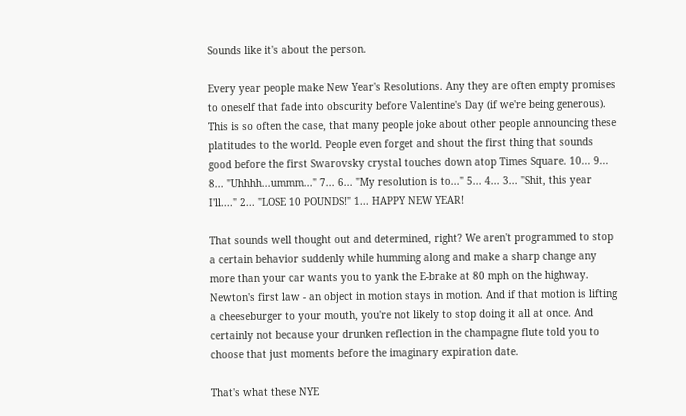Sounds like it's about the person.

Every year people make New Year's Resolutions. Any they are often empty promises to oneself that fade into obscurity before Valentine's Day (if we're being generous). This is so often the case, that many people joke about other people announcing these platitudes to the world. People even forget and shout the first thing that sounds good before the first Swarovsky crystal touches down atop Times Square. 10... 9... 8... "Uhhhh...ummm..." 7... 6... "My resolution is to..." 5... 4... 3... "Shit, this year I'll...." 2... "LOSE 10 POUNDS!" 1... HAPPY NEW YEAR!

That sounds well thought out and determined, right? We aren't programmed to stop a certain behavior suddenly while humming along and make a sharp change any more than your car wants you to yank the E-brake at 80 mph on the highway. Newton's first law - an object in motion stays in motion. And if that motion is lifting a cheeseburger to your mouth, you're not likely to stop doing it all at once. And certainly not because your drunken reflection in the champagne flute told you to choose that just moments before the imaginary expiration date.

That's what these NYE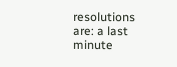resolutions are: a last minute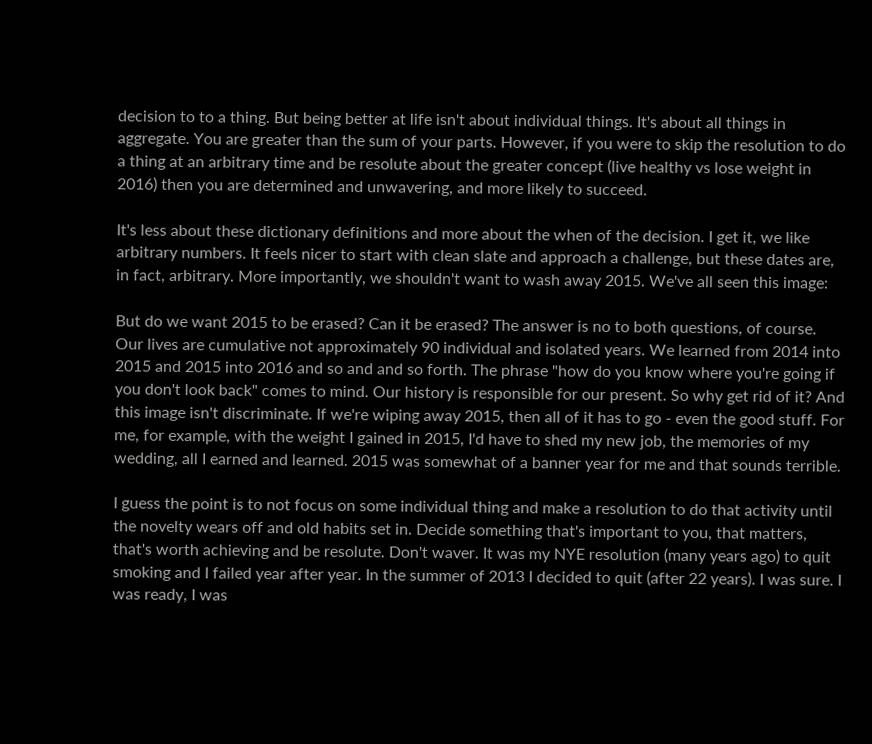decision to to a thing. But being better at life isn't about individual things. It's about all things in aggregate. You are greater than the sum of your parts. However, if you were to skip the resolution to do a thing at an arbitrary time and be resolute about the greater concept (live healthy vs lose weight in 2016) then you are determined and unwavering, and more likely to succeed.

It's less about these dictionary definitions and more about the when of the decision. I get it, we like arbitrary numbers. It feels nicer to start with clean slate and approach a challenge, but these dates are, in fact, arbitrary. More importantly, we shouldn't want to wash away 2015. We've all seen this image:

But do we want 2015 to be erased? Can it be erased? The answer is no to both questions, of course. Our lives are cumulative not approximately 90 individual and isolated years. We learned from 2014 into 2015 and 2015 into 2016 and so and and so forth. The phrase "how do you know where you're going if you don't look back" comes to mind. Our history is responsible for our present. So why get rid of it? And this image isn't discriminate. If we're wiping away 2015, then all of it has to go - even the good stuff. For me, for example, with the weight I gained in 2015, I'd have to shed my new job, the memories of my wedding, all I earned and learned. 2015 was somewhat of a banner year for me and that sounds terrible.

I guess the point is to not focus on some individual thing and make a resolution to do that activity until the novelty wears off and old habits set in. Decide something that's important to you, that matters, that's worth achieving and be resolute. Don't waver. It was my NYE resolution (many years ago) to quit smoking and I failed year after year. In the summer of 2013 I decided to quit (after 22 years). I was sure. I was ready, I was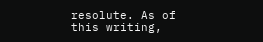resolute. As of this writing,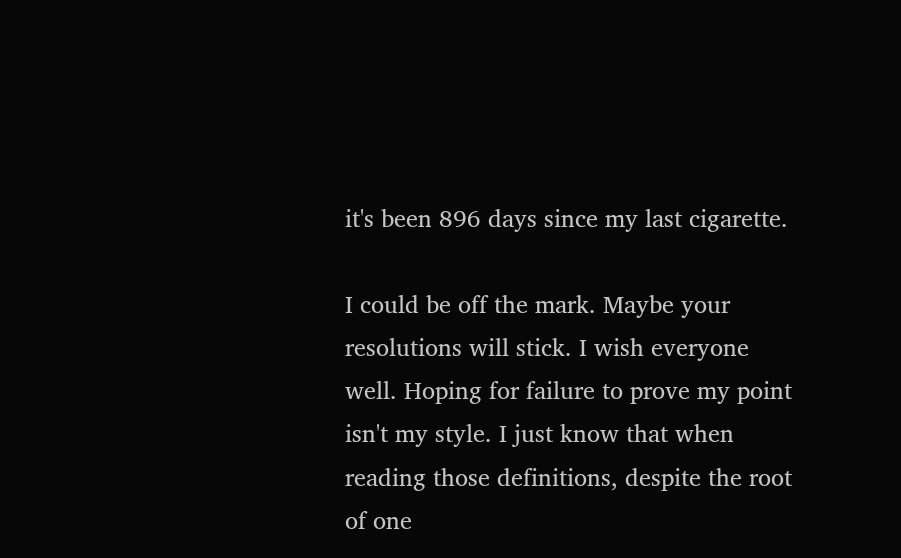it's been 896 days since my last cigarette.

I could be off the mark. Maybe your resolutions will stick. I wish everyone well. Hoping for failure to prove my point isn't my style. I just know that when reading those definitions, despite the root of one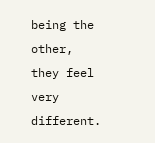being the other, they feel very different.